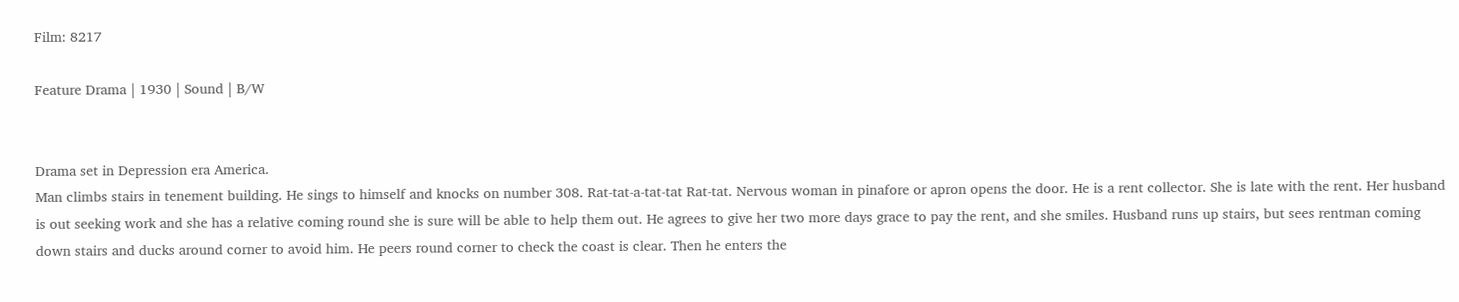Film: 8217

Feature Drama | 1930 | Sound | B/W


Drama set in Depression era America.
Man climbs stairs in tenement building. He sings to himself and knocks on number 308. Rat-tat-a-tat-tat Rat-tat. Nervous woman in pinafore or apron opens the door. He is a rent collector. She is late with the rent. Her husband is out seeking work and she has a relative coming round she is sure will be able to help them out. He agrees to give her two more days grace to pay the rent, and she smiles. Husband runs up stairs, but sees rentman coming down stairs and ducks around corner to avoid him. He peers round corner to check the coast is clear. Then he enters the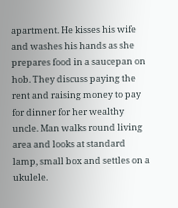apartment. He kisses his wife and washes his hands as she prepares food in a saucepan on hob. They discuss paying the rent and raising money to pay for dinner for her wealthy uncle. Man walks round living area and looks at standard lamp, small box and settles on a ukulele.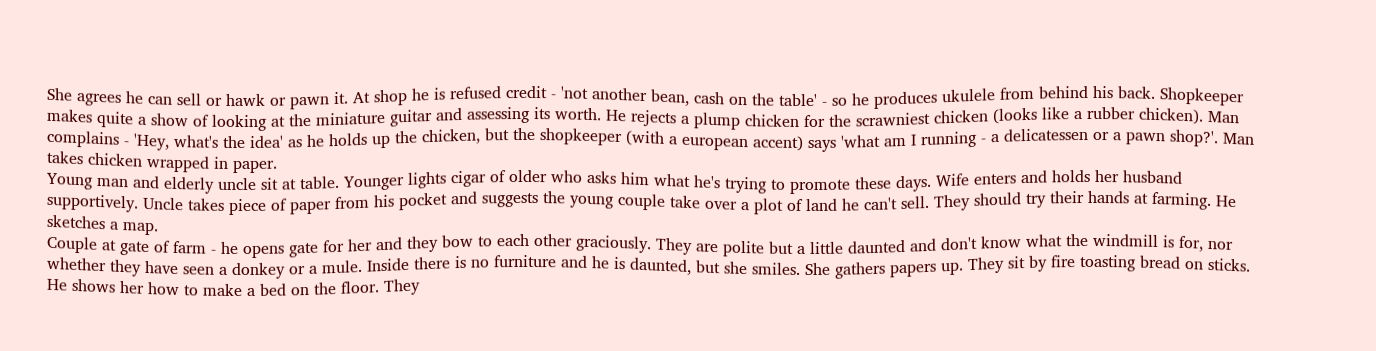She agrees he can sell or hawk or pawn it. At shop he is refused credit - 'not another bean, cash on the table' - so he produces ukulele from behind his back. Shopkeeper makes quite a show of looking at the miniature guitar and assessing its worth. He rejects a plump chicken for the scrawniest chicken (looks like a rubber chicken). Man complains - 'Hey, what's the idea' as he holds up the chicken, but the shopkeeper (with a european accent) says 'what am I running - a delicatessen or a pawn shop?'. Man takes chicken wrapped in paper.
Young man and elderly uncle sit at table. Younger lights cigar of older who asks him what he's trying to promote these days. Wife enters and holds her husband supportively. Uncle takes piece of paper from his pocket and suggests the young couple take over a plot of land he can't sell. They should try their hands at farming. He sketches a map.
Couple at gate of farm - he opens gate for her and they bow to each other graciously. They are polite but a little daunted and don't know what the windmill is for, nor whether they have seen a donkey or a mule. Inside there is no furniture and he is daunted, but she smiles. She gathers papers up. They sit by fire toasting bread on sticks. He shows her how to make a bed on the floor. They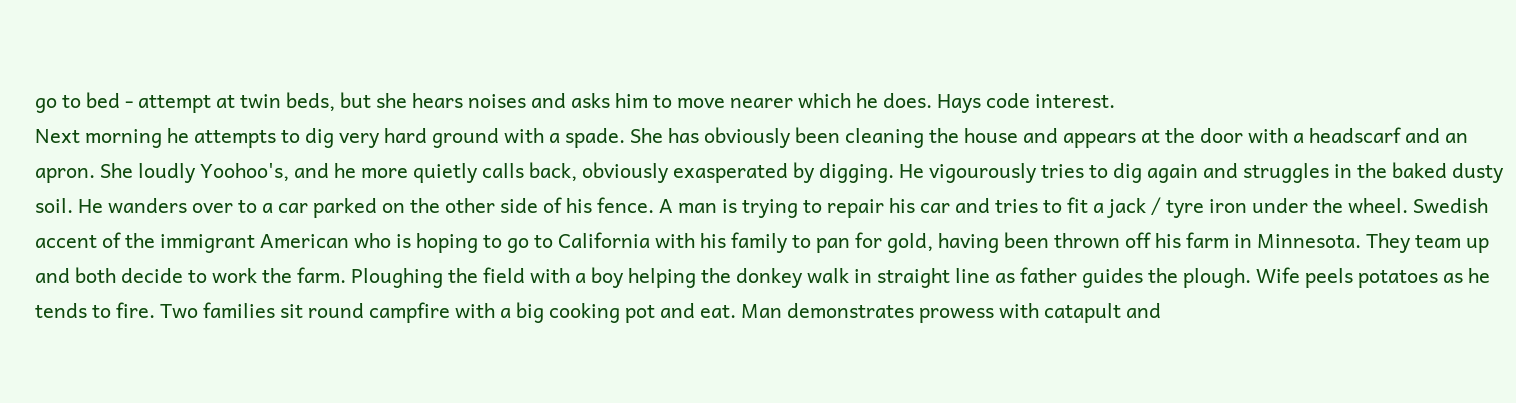go to bed - attempt at twin beds, but she hears noises and asks him to move nearer which he does. Hays code interest.
Next morning he attempts to dig very hard ground with a spade. She has obviously been cleaning the house and appears at the door with a headscarf and an apron. She loudly Yoohoo's, and he more quietly calls back, obviously exasperated by digging. He vigourously tries to dig again and struggles in the baked dusty soil. He wanders over to a car parked on the other side of his fence. A man is trying to repair his car and tries to fit a jack / tyre iron under the wheel. Swedish accent of the immigrant American who is hoping to go to California with his family to pan for gold, having been thrown off his farm in Minnesota. They team up and both decide to work the farm. Ploughing the field with a boy helping the donkey walk in straight line as father guides the plough. Wife peels potatoes as he tends to fire. Two families sit round campfire with a big cooking pot and eat. Man demonstrates prowess with catapult and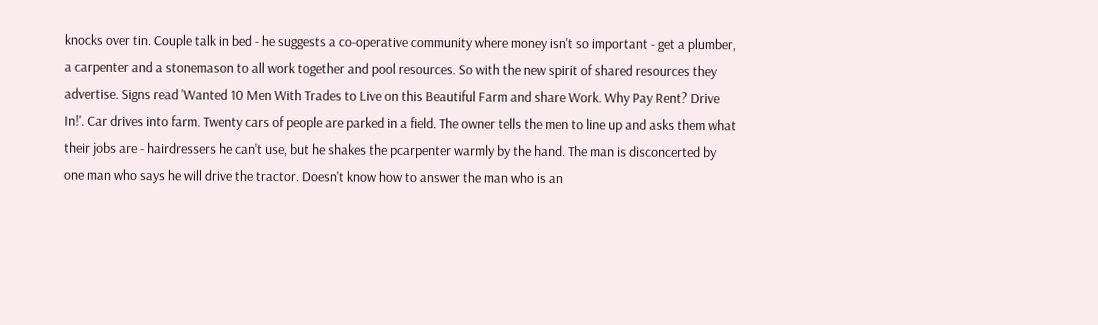knocks over tin. Couple talk in bed - he suggests a co-operative community where money isn't so important - get a plumber, a carpenter and a stonemason to all work together and pool resources. So with the new spirit of shared resources they advertise. Signs read 'Wanted 10 Men With Trades to Live on this Beautiful Farm and share Work. Why Pay Rent? Drive In!'. Car drives into farm. Twenty cars of people are parked in a field. The owner tells the men to line up and asks them what their jobs are - hairdressers he can't use, but he shakes the pcarpenter warmly by the hand. The man is disconcerted by one man who says he will drive the tractor. Doesn't know how to answer the man who is an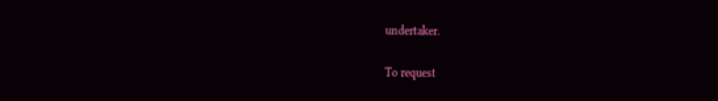undertaker.

To request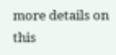more details on this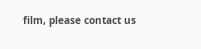film, please contact us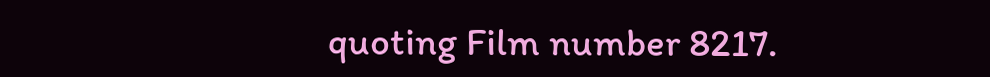quoting Film number 8217.